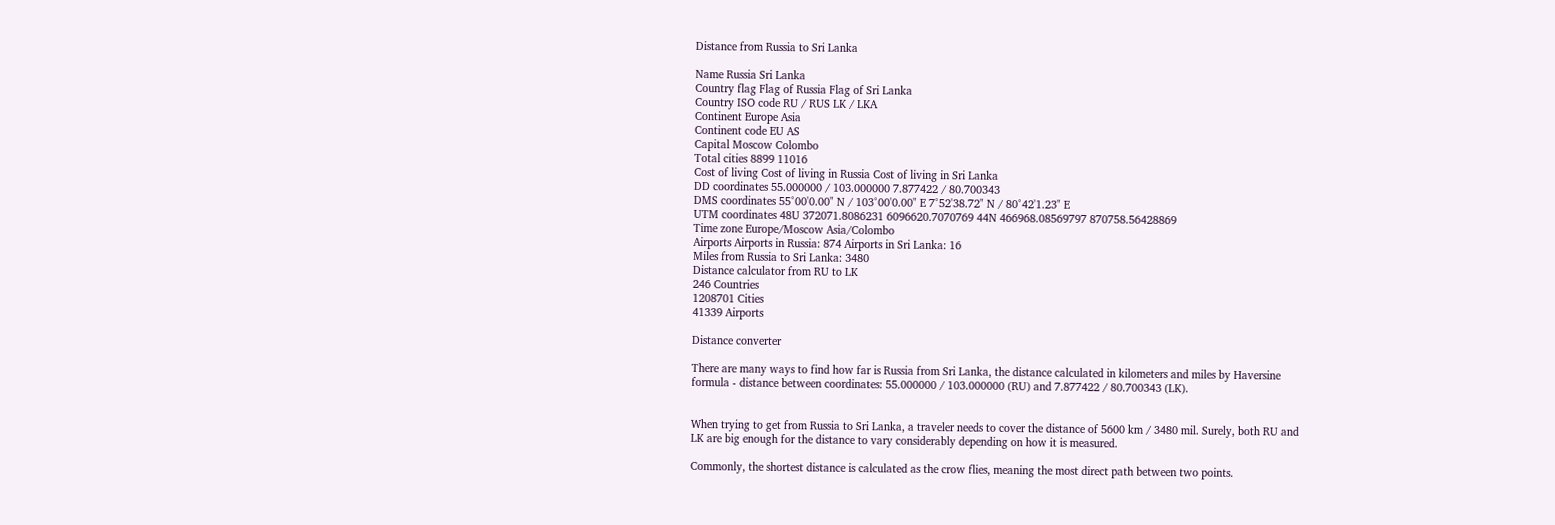Distance from Russia to Sri Lanka

Name Russia Sri Lanka
Country flag Flag of Russia Flag of Sri Lanka
Country ISO code RU / RUS LK / LKA
Continent Europe Asia
Continent code EU AS
Capital Moscow Colombo
Total cities 8899 11016
Cost of living Cost of living in Russia Cost of living in Sri Lanka
DD coordinates 55.000000 / 103.000000 7.877422 / 80.700343
DMS coordinates 55°00'0.00" N / 103°00'0.00" E 7°52'38.72" N / 80°42'1.23" E
UTM coordinates 48U 372071.8086231 6096620.7070769 44N 466968.08569797 870758.56428869
Time zone Europe/Moscow Asia/Colombo
Airports Airports in Russia: 874 Airports in Sri Lanka: 16
Miles from Russia to Sri Lanka: 3480
Distance calculator from RU to LK
246 Countries
1208701 Cities
41339 Airports

Distance converter

There are many ways to find how far is Russia from Sri Lanka, the distance calculated in kilometers and miles by Haversine formula - distance between coordinates: 55.000000 / 103.000000 (RU) and 7.877422 / 80.700343 (LK).


When trying to get from Russia to Sri Lanka, a traveler needs to cover the distance of 5600 km / 3480 mil. Surely, both RU and LK are big enough for the distance to vary considerably depending on how it is measured.

Commonly, the shortest distance is calculated as the crow flies, meaning the most direct path between two points.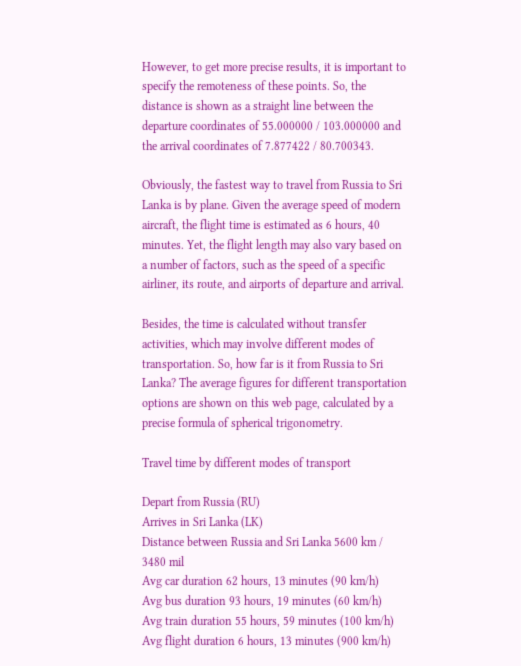However, to get more precise results, it is important to specify the remoteness of these points. So, the distance is shown as a straight line between the departure coordinates of 55.000000 / 103.000000 and the arrival coordinates of 7.877422 / 80.700343.

Obviously, the fastest way to travel from Russia to Sri Lanka is by plane. Given the average speed of modern aircraft, the flight time is estimated as 6 hours, 40 minutes. Yet, the flight length may also vary based on a number of factors, such as the speed of a specific airliner, its route, and airports of departure and arrival.

Besides, the time is calculated without transfer activities, which may involve different modes of transportation. So, how far is it from Russia to Sri Lanka? The average figures for different transportation options are shown on this web page, calculated by a precise formula of spherical trigonometry.

Travel time by different modes of transport

Depart from Russia (RU)
Arrives in Sri Lanka (LK)
Distance between Russia and Sri Lanka 5600 km / 3480 mil
Avg car duration 62 hours, 13 minutes (90 km/h)
Avg bus duration 93 hours, 19 minutes (60 km/h)
Avg train duration 55 hours, 59 minutes (100 km/h)
Avg flight duration 6 hours, 13 minutes (900 km/h)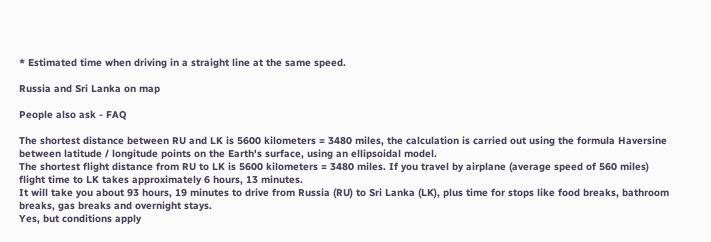* Estimated time when driving in a straight line at the same speed.

Russia and Sri Lanka on map

People also ask - FAQ

The shortest distance between RU and LK is 5600 kilometers = 3480 miles, the calculation is carried out using the formula Haversine between latitude / longitude points on the Earth's surface, using an ellipsoidal model.
The shortest flight distance from RU to LK is 5600 kilometers = 3480 miles. If you travel by airplane (average speed of 560 miles) flight time to LK takes approximately 6 hours, 13 minutes.
It will take you about 93 hours, 19 minutes to drive from Russia (RU) to Sri Lanka (LK), plus time for stops like food breaks, bathroom breaks, gas breaks and overnight stays.
Yes, but conditions apply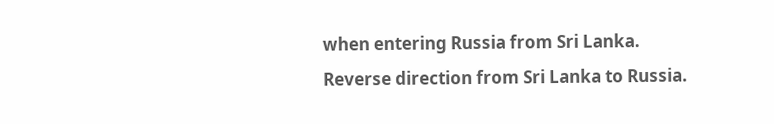when entering Russia from Sri Lanka.
Reverse direction from Sri Lanka to Russia.